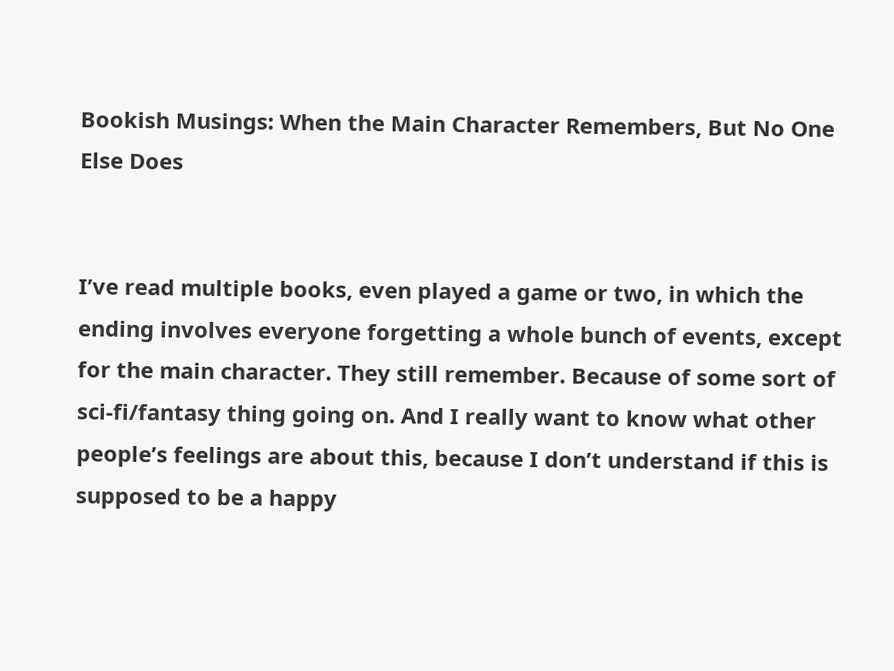Bookish Musings: When the Main Character Remembers, But No One Else Does


I’ve read multiple books, even played a game or two, in which the ending involves everyone forgetting a whole bunch of events, except for the main character. They still remember. Because of some sort of sci-fi/fantasy thing going on. And I really want to know what other people’s feelings are about this, because I don’t understand if this is supposed to be a happy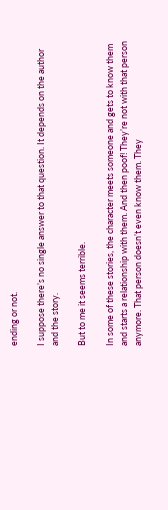ending or not.

I suppose there’s no single answer to that question. It depends on the author and the story.

But to me it seems terrible.

In some of these stories, the character meets someone and gets to know them and starts a relationship with them. And then poof! They’re not with that person anymore. That person doesn’t even know them. They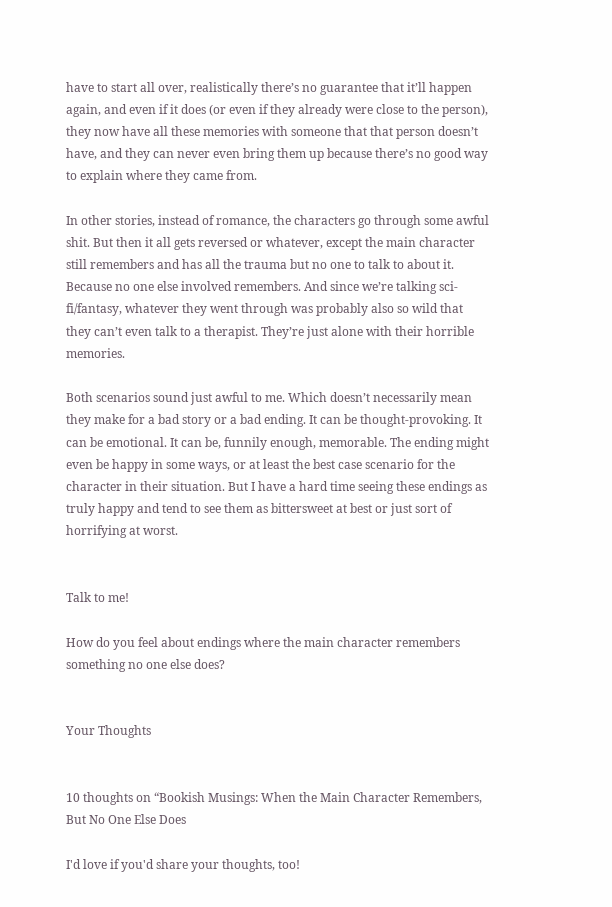have to start all over, realistically there’s no guarantee that it’ll happen again, and even if it does (or even if they already were close to the person), they now have all these memories with someone that that person doesn’t have, and they can never even bring them up because there’s no good way to explain where they came from.

In other stories, instead of romance, the characters go through some awful shit. But then it all gets reversed or whatever, except the main character still remembers and has all the trauma but no one to talk to about it. Because no one else involved remembers. And since we’re talking sci-fi/fantasy, whatever they went through was probably also so wild that they can’t even talk to a therapist. They’re just alone with their horrible memories.

Both scenarios sound just awful to me. Which doesn’t necessarily mean they make for a bad story or a bad ending. It can be thought-provoking. It can be emotional. It can be, funnily enough, memorable. The ending might even be happy in some ways, or at least the best case scenario for the character in their situation. But I have a hard time seeing these endings as truly happy and tend to see them as bittersweet at best or just sort of horrifying at worst.


Talk to me!

How do you feel about endings where the main character remembers something no one else does?


Your Thoughts


10 thoughts on “Bookish Musings: When the Main Character Remembers, But No One Else Does

I'd love if you'd share your thoughts, too!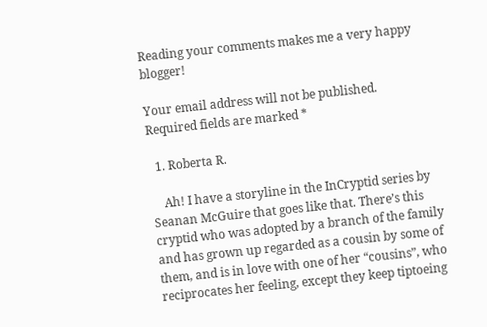Reading your comments makes me a very happy blogger!

Your email address will not be published. Required fields are marked *

  1. Roberta R.

    Ah! I have a storyline in the InCryptid series by Seanan McGuire that goes like that. There’s this cryptid who was adopted by a branch of the family and has grown up regarded as a cousin by some of them, and is in love with one of her “cousins”, who reciprocates her feeling, except they keep tiptoeing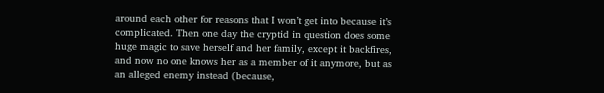around each other for reasons that I won’t get into because it’s complicated. Then one day the cryptid in question does some huge magic to save herself and her family, except it backfires, and now no one knows her as a member of it anymore, but as an alleged enemy instead (because,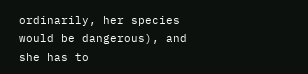ordinarily, her species would be dangerous), and she has to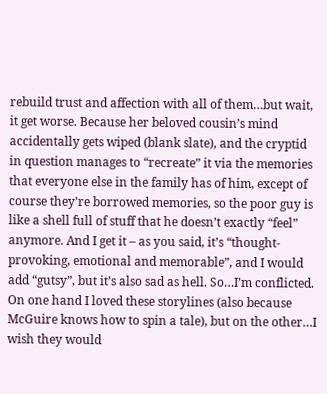rebuild trust and affection with all of them…but wait, it get worse. Because her beloved cousin’s mind accidentally gets wiped (blank slate), and the cryptid in question manages to “recreate” it via the memories that everyone else in the family has of him, except of course they’re borrowed memories, so the poor guy is like a shell full of stuff that he doesn’t exactly “feel” anymore. And I get it – as you said, it’s “thought-provoking, emotional and memorable”, and I would add “gutsy”, but it’s also sad as hell. So…I’m conflicted. On one hand I loved these storylines (also because McGuire knows how to spin a tale), but on the other…I wish they would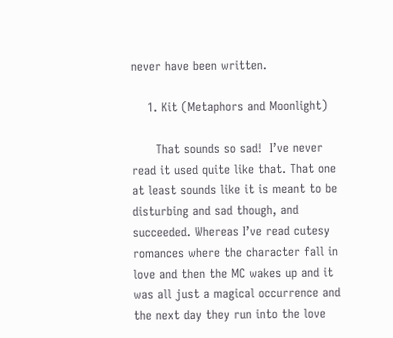never have been written.

    1. Kit (Metaphors and Moonlight)

      That sounds so sad!  I’ve never read it used quite like that. That one at least sounds like it is meant to be disturbing and sad though, and succeeded. Whereas I’ve read cutesy romances where the character fall in love and then the MC wakes up and it was all just a magical occurrence and the next day they run into the love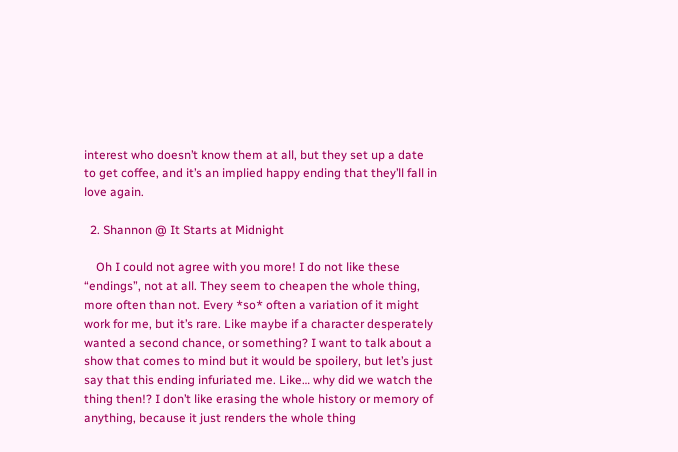interest who doesn’t know them at all, but they set up a date to get coffee, and it’s an implied happy ending that they’ll fall in love again.

  2. Shannon @ It Starts at Midnight

    Oh I could not agree with you more! I do not like these “endings”, not at all. They seem to cheapen the whole thing, more often than not. Every *so* often a variation of it might work for me, but it’s rare. Like maybe if a character desperately wanted a second chance, or something? I want to talk about a show that comes to mind but it would be spoilery, but let’s just say that this ending infuriated me. Like… why did we watch the thing then!? I don’t like erasing the whole history or memory of anything, because it just renders the whole thing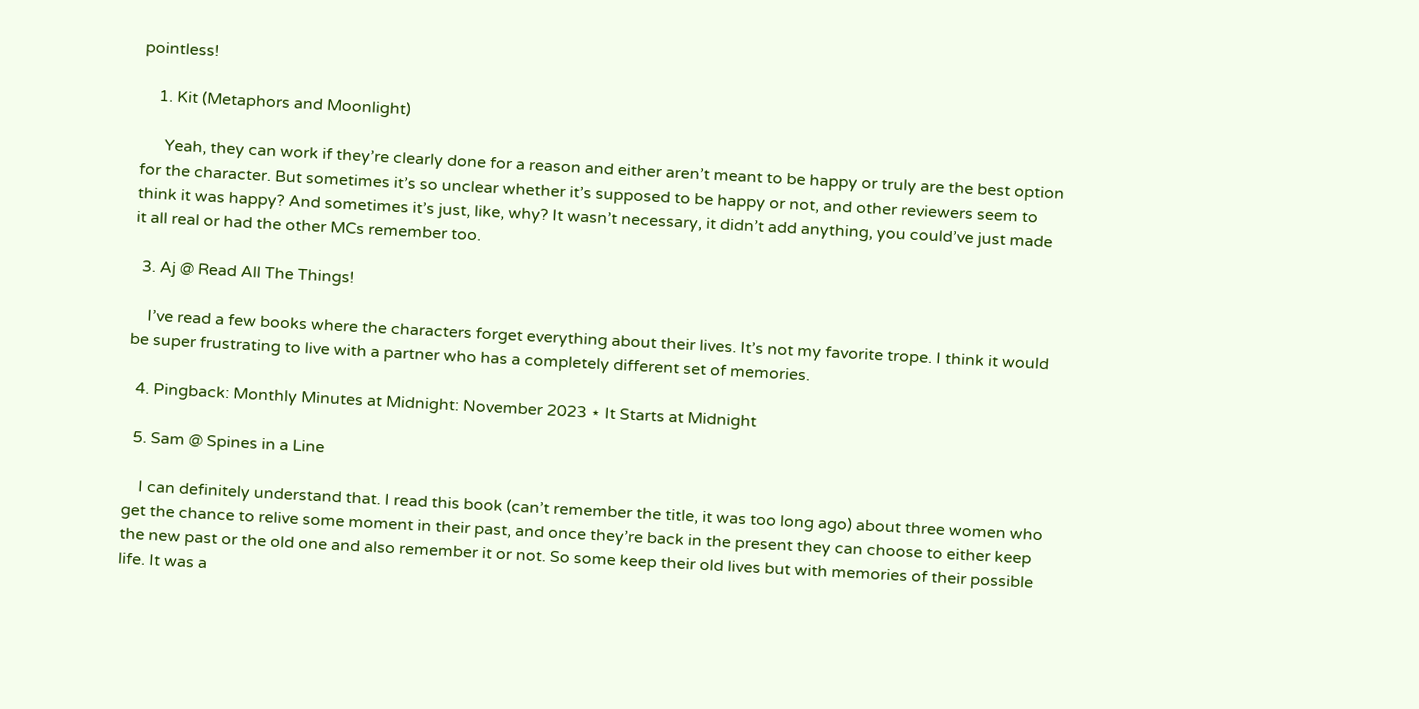pointless!

    1. Kit (Metaphors and Moonlight)

      Yeah, they can work if they’re clearly done for a reason and either aren’t meant to be happy or truly are the best option for the character. But sometimes it’s so unclear whether it’s supposed to be happy or not, and other reviewers seem to think it was happy? And sometimes it’s just, like, why? It wasn’t necessary, it didn’t add anything, you could’ve just made it all real or had the other MCs remember too.

  3. Aj @ Read All The Things!

    I’ve read a few books where the characters forget everything about their lives. It’s not my favorite trope. I think it would be super frustrating to live with a partner who has a completely different set of memories.

  4. Pingback: Monthly Minutes at Midnight: November 2023 ⋆ It Starts at Midnight

  5. Sam @ Spines in a Line

    I can definitely understand that. I read this book (can’t remember the title, it was too long ago) about three women who get the chance to relive some moment in their past, and once they’re back in the present they can choose to either keep the new past or the old one and also remember it or not. So some keep their old lives but with memories of their possible life. It was a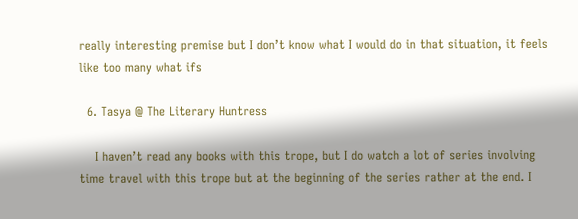really interesting premise but I don’t know what I would do in that situation, it feels like too many what ifs

  6. Tasya @ The Literary Huntress

    I haven’t read any books with this trope, but I do watch a lot of series involving time travel with this trope but at the beginning of the series rather at the end. I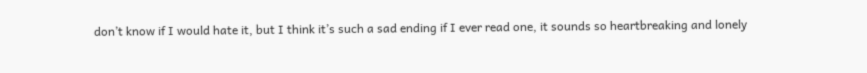don’t know if I would hate it, but I think it’s such a sad ending if I ever read one, it sounds so heartbreaking and lonely